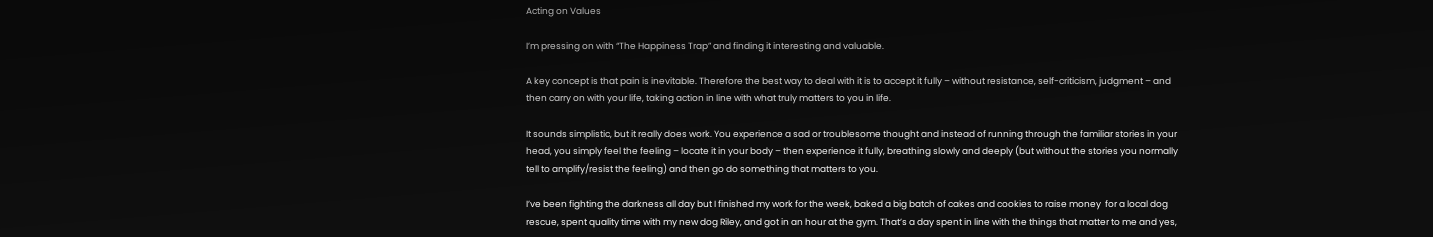Acting on Values

I’m pressing on with “The Happiness Trap” and finding it interesting and valuable.

A key concept is that pain is inevitable. Therefore the best way to deal with it is to accept it fully – without resistance, self-criticism, judgment – and then carry on with your life, taking action in line with what truly matters to you in life.

It sounds simplistic, but it really does work. You experience a sad or troublesome thought and instead of running through the familiar stories in your head, you simply feel the feeling – locate it in your body – then experience it fully, breathing slowly and deeply (but without the stories you normally tell to amplify/resist the feeling) and then go do something that matters to you.

I’ve been fighting the darkness all day but I finished my work for the week, baked a big batch of cakes and cookies to raise money  for a local dog rescue, spent quality time with my new dog Riley, and got in an hour at the gym. That’s a day spent in line with the things that matter to me and yes,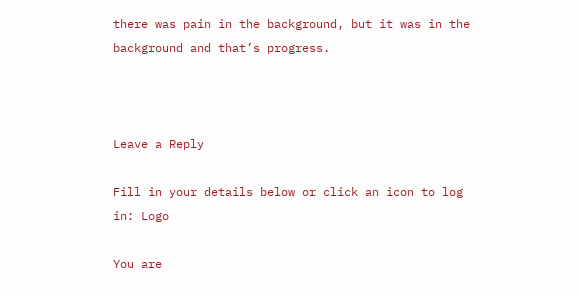there was pain in the background, but it was in the background and that’s progress.



Leave a Reply

Fill in your details below or click an icon to log in: Logo

You are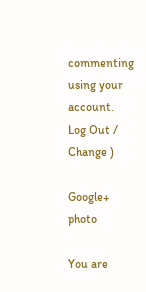commenting using your account. Log Out /  Change )

Google+ photo

You are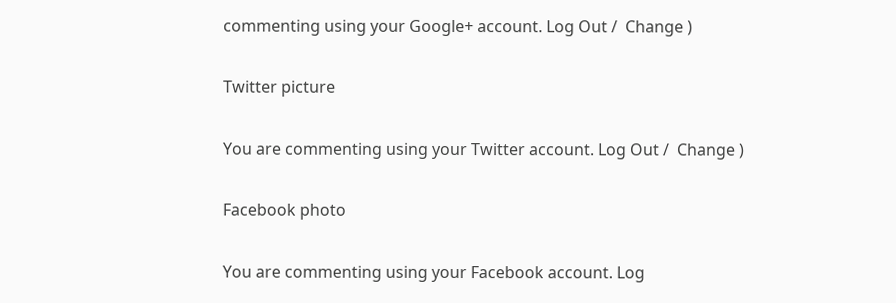commenting using your Google+ account. Log Out /  Change )

Twitter picture

You are commenting using your Twitter account. Log Out /  Change )

Facebook photo

You are commenting using your Facebook account. Log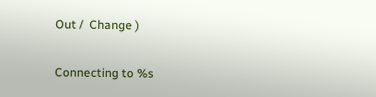Out /  Change )


Connecting to %s